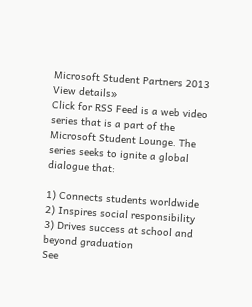Microsoft Student Partners 2013   View details»
Click for RSS Feed is a web video series that is a part of the Microsoft Student Lounge. The series seeks to ignite a global dialogue that:

1) Connects students worldwide
2) Inspires social responsibility
3) Drives success at school and beyond graduation
See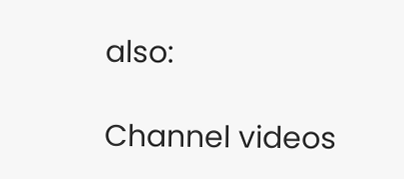also:

Channel videos